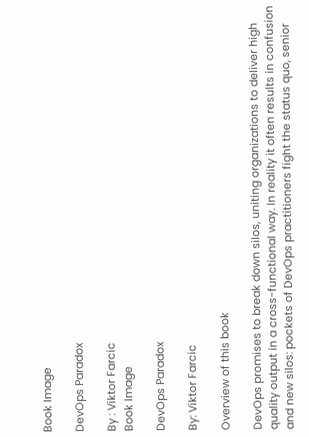Book Image

DevOps Paradox

By : Viktor Farcic
Book Image

DevOps Paradox

By: Viktor Farcic

Overview of this book

DevOps promises to break down silos, uniting organizations to deliver high quality output in a cross-functional way. In reality it often results in confusion and new silos: pockets of DevOps practitioners fight the status quo, senior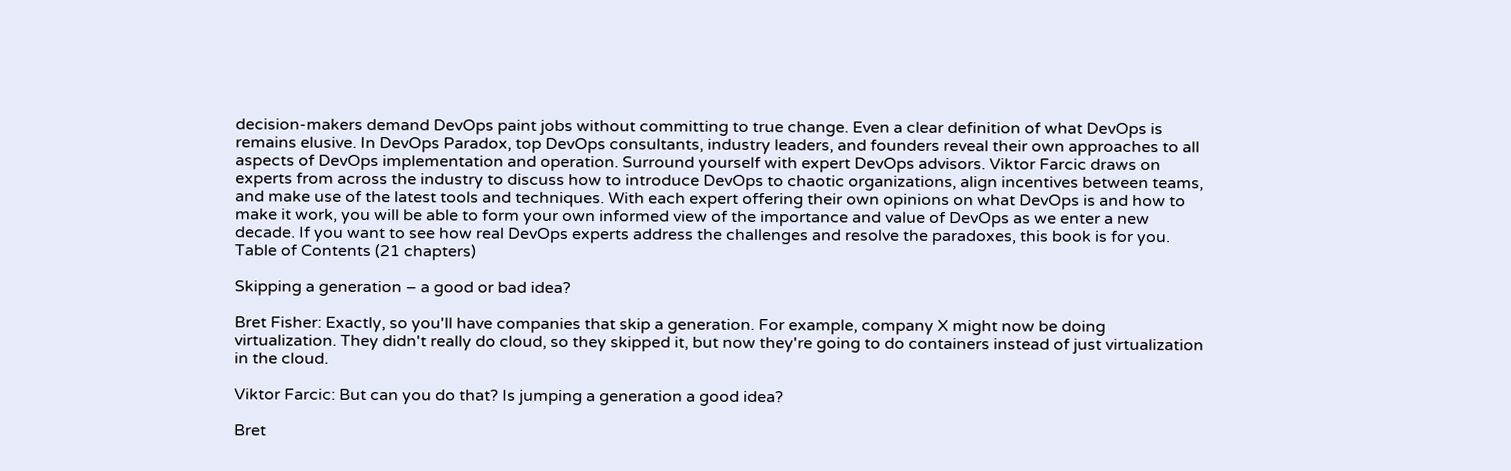decision-makers demand DevOps paint jobs without committing to true change. Even a clear definition of what DevOps is remains elusive. In DevOps Paradox, top DevOps consultants, industry leaders, and founders reveal their own approaches to all aspects of DevOps implementation and operation. Surround yourself with expert DevOps advisors. Viktor Farcic draws on experts from across the industry to discuss how to introduce DevOps to chaotic organizations, align incentives between teams, and make use of the latest tools and techniques. With each expert offering their own opinions on what DevOps is and how to make it work, you will be able to form your own informed view of the importance and value of DevOps as we enter a new decade. If you want to see how real DevOps experts address the challenges and resolve the paradoxes, this book is for you.
Table of Contents (21 chapters)

Skipping a generation – a good or bad idea?

Bret Fisher: Exactly, so you'll have companies that skip a generation. For example, company X might now be doing virtualization. They didn't really do cloud, so they skipped it, but now they're going to do containers instead of just virtualization in the cloud.

Viktor Farcic: But can you do that? Is jumping a generation a good idea?

Bret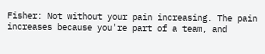Fisher: Not without your pain increasing. The pain increases because you're part of a team, and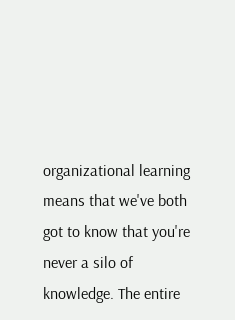organizational learning means that we've both got to know that you're never a silo of knowledge. The entire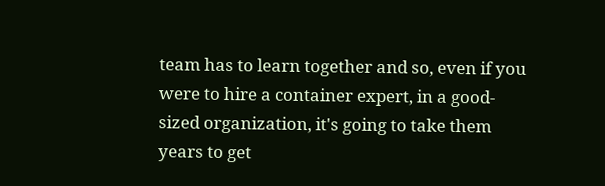team has to learn together and so, even if you were to hire a container expert, in a good-sized organization, it's going to take them years to get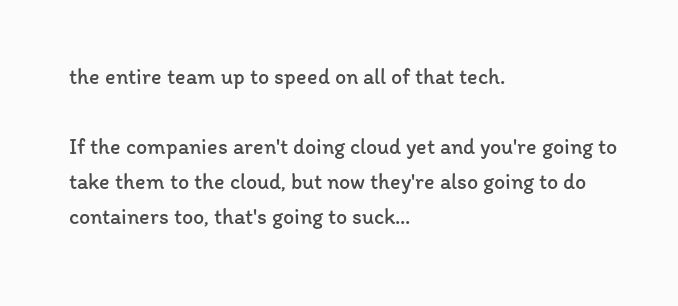the entire team up to speed on all of that tech.

If the companies aren't doing cloud yet and you're going to take them to the cloud, but now they're also going to do containers too, that's going to suck...